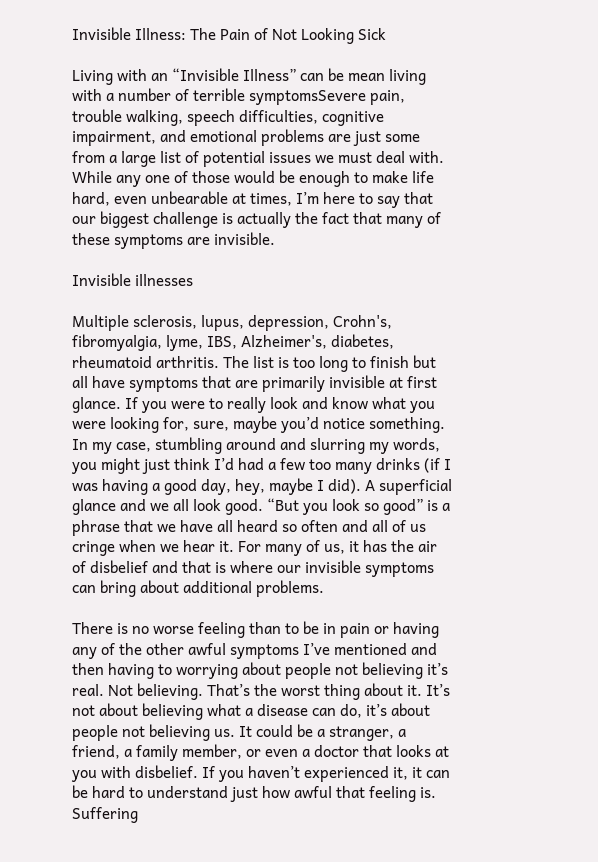Invisible Illness: The Pain of Not Looking Sick

Living with an “Invisible Illness” can be mean living with a number of terrible symptomsSevere pain, trouble walking, speech difficulties, cognitive impairment, and emotional problems are just some from a large list of potential issues we must deal with. While any one of those would be enough to make life hard, even unbearable at times, I’m here to say that our biggest challenge is actually the fact that many of these symptoms are invisible.

Invisible illnesses

Multiple sclerosis, lupus, depression, Crohn's, fibromyalgia, lyme, IBS, Alzheimer's, diabetes, rheumatoid arthritis. The list is too long to finish but all have symptoms that are primarily invisible at first glance. If you were to really look and know what you were looking for, sure, maybe you’d notice something. In my case, stumbling around and slurring my words, you might just think I’d had a few too many drinks (if I was having a good day, hey, maybe I did). A superficial glance and we all look good. “But you look so good” is a phrase that we have all heard so often and all of us cringe when we hear it. For many of us, it has the air of disbelief and that is where our invisible symptoms can bring about additional problems.

There is no worse feeling than to be in pain or having any of the other awful symptoms I’ve mentioned and then having to worrying about people not believing it’s real. Not believing. That’s the worst thing about it. It’s not about believing what a disease can do, it’s about people not believing us. It could be a stranger, a friend, a family member, or even a doctor that looks at you with disbelief. If you haven’t experienced it, it can be hard to understand just how awful that feeling is. Suffering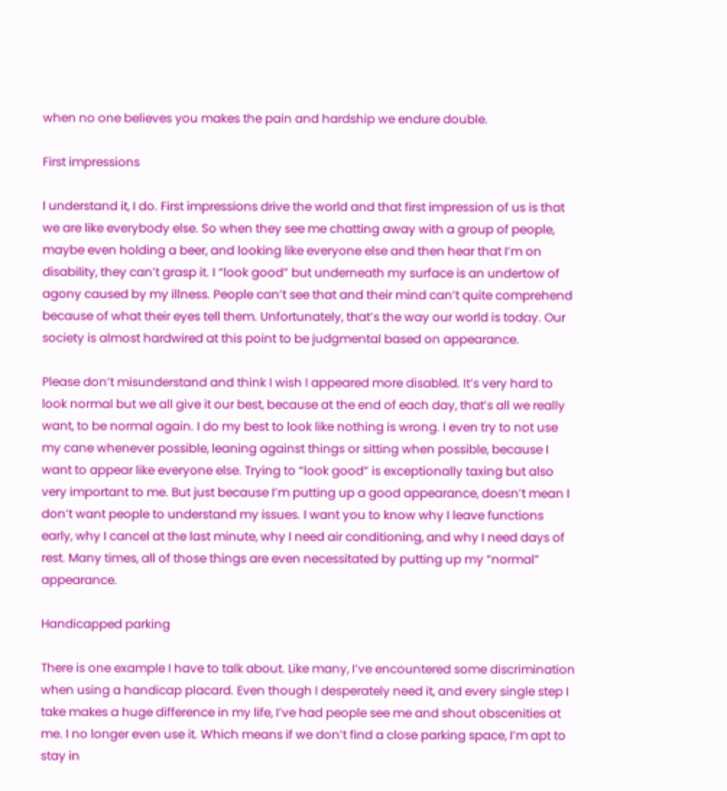when no one believes you makes the pain and hardship we endure double.

First impressions

I understand it, I do. First impressions drive the world and that first impression of us is that we are like everybody else. So when they see me chatting away with a group of people, maybe even holding a beer, and looking like everyone else and then hear that I’m on disability, they can’t grasp it. I “look good” but underneath my surface is an undertow of agony caused by my illness. People can’t see that and their mind can’t quite comprehend because of what their eyes tell them. Unfortunately, that’s the way our world is today. Our society is almost hardwired at this point to be judgmental based on appearance.

Please don’t misunderstand and think I wish I appeared more disabled. It’s very hard to look normal but we all give it our best, because at the end of each day, that’s all we really want, to be normal again. I do my best to look like nothing is wrong. I even try to not use my cane whenever possible, leaning against things or sitting when possible, because I want to appear like everyone else. Trying to “look good” is exceptionally taxing but also very important to me. But just because I’m putting up a good appearance, doesn’t mean I don’t want people to understand my issues. I want you to know why I leave functions early, why I cancel at the last minute, why I need air conditioning, and why I need days of rest. Many times, all of those things are even necessitated by putting up my “normal” appearance.

Handicapped parking

There is one example I have to talk about. Like many, I’ve encountered some discrimination when using a handicap placard. Even though I desperately need it, and every single step I take makes a huge difference in my life, I’ve had people see me and shout obscenities at me. I no longer even use it. Which means if we don’t find a close parking space, I’m apt to stay in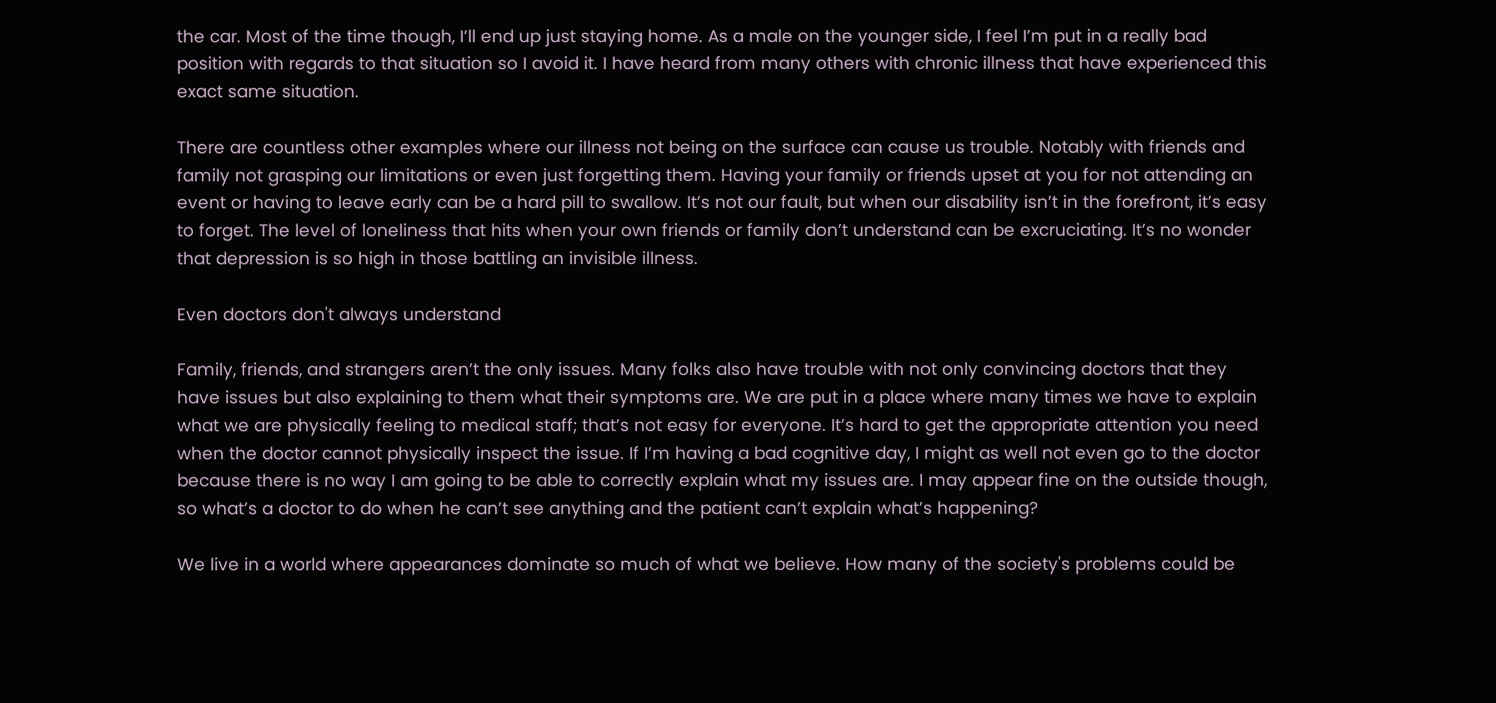the car. Most of the time though, I’ll end up just staying home. As a male on the younger side, I feel I’m put in a really bad position with regards to that situation so I avoid it. I have heard from many others with chronic illness that have experienced this exact same situation.

There are countless other examples where our illness not being on the surface can cause us trouble. Notably with friends and family not grasping our limitations or even just forgetting them. Having your family or friends upset at you for not attending an event or having to leave early can be a hard pill to swallow. It’s not our fault, but when our disability isn’t in the forefront, it’s easy to forget. The level of loneliness that hits when your own friends or family don’t understand can be excruciating. It’s no wonder that depression is so high in those battling an invisible illness.

Even doctors don't always understand

Family, friends, and strangers aren’t the only issues. Many folks also have trouble with not only convincing doctors that they have issues but also explaining to them what their symptoms are. We are put in a place where many times we have to explain what we are physically feeling to medical staff; that’s not easy for everyone. It’s hard to get the appropriate attention you need when the doctor cannot physically inspect the issue. If I’m having a bad cognitive day, I might as well not even go to the doctor because there is no way I am going to be able to correctly explain what my issues are. I may appear fine on the outside though, so what’s a doctor to do when he can’t see anything and the patient can’t explain what’s happening?

We live in a world where appearances dominate so much of what we believe. How many of the society's problems could be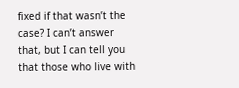fixed if that wasn’t the case? I can’t answer that, but I can tell you that those who live with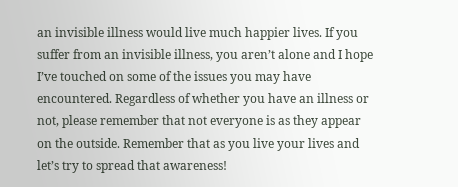an invisible illness would live much happier lives. If you suffer from an invisible illness, you aren’t alone and I hope I’ve touched on some of the issues you may have encountered. Regardless of whether you have an illness or not, please remember that not everyone is as they appear on the outside. Remember that as you live your lives and let’s try to spread that awareness!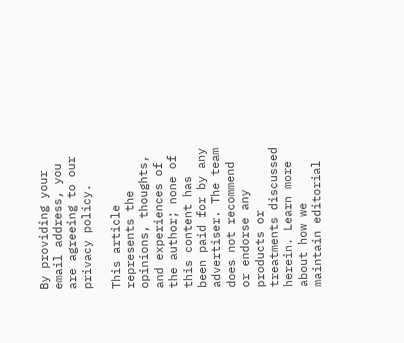By providing your email address, you are agreeing to our privacy policy.

This article represents the opinions, thoughts, and experiences of the author; none of this content has been paid for by any advertiser. The team does not recommend or endorse any products or treatments discussed herein. Learn more about how we maintain editorial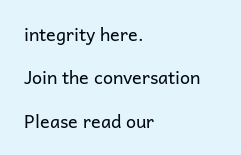integrity here.

Join the conversation

Please read our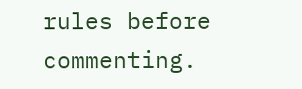rules before commenting.